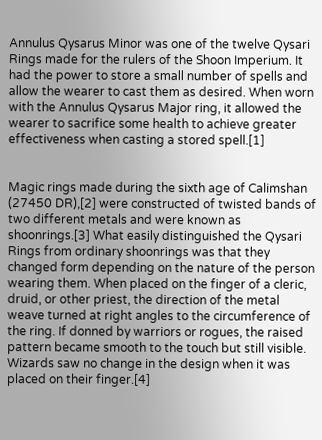Annulus Qysarus Minor was one of the twelve Qysari Rings made for the rulers of the Shoon Imperium. It had the power to store a small number of spells and allow the wearer to cast them as desired. When worn with the Annulus Qysarus Major ring, it allowed the wearer to sacrifice some health to achieve greater effectiveness when casting a stored spell.[1]


Magic rings made during the sixth age of Calimshan (27450 DR),[2] were constructed of twisted bands of two different metals and were known as shoonrings.[3] What easily distinguished the Qysari Rings from ordinary shoonrings was that they changed form depending on the nature of the person wearing them. When placed on the finger of a cleric, druid, or other priest, the direction of the metal weave turned at right angles to the circumference of the ring. If donned by warriors or rogues, the raised pattern became smooth to the touch but still visible. Wizards saw no change in the design when it was placed on their finger.[4]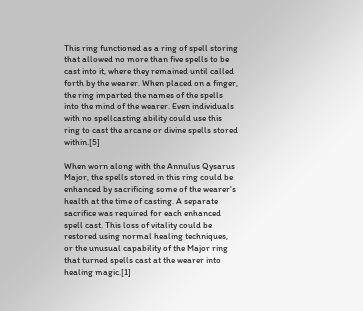This ring functioned as a ring of spell storing that allowed no more than five spells to be cast into it, where they remained until called forth by the wearer. When placed on a finger, the ring imparted the names of the spells into the mind of the wearer. Even individuals with no spellcasting ability could use this ring to cast the arcane or divine spells stored within.[5]

When worn along with the Annulus Qysarus Major, the spells stored in this ring could be enhanced by sacrificing some of the wearer's health at the time of casting. A separate sacrifice was required for each enhanced spell cast. This loss of vitality could be restored using normal healing techniques, or the unusual capability of the Major ring that turned spells cast at the wearer into healing magic.[1]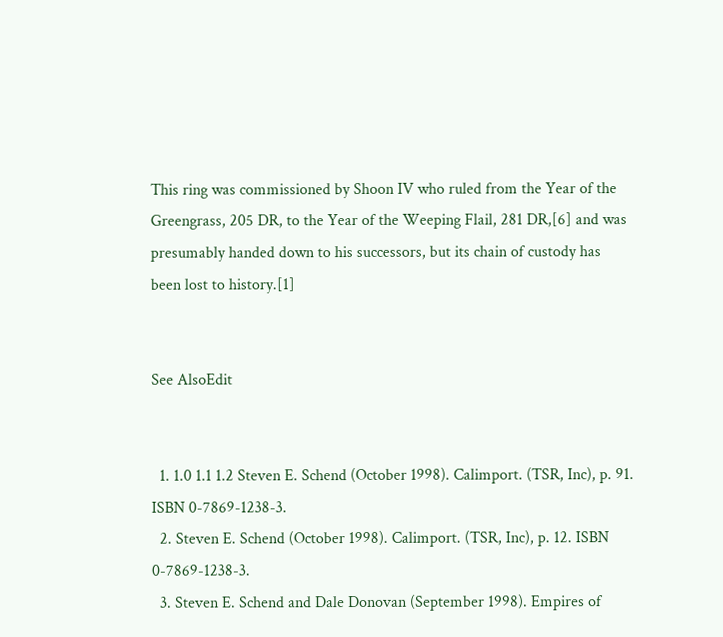This ring was commissioned by Shoon IV who ruled from the Year of the Greengrass, 205 DR, to the Year of the Weeping Flail, 281 DR,[6] and was presumably handed down to his successors, but its chain of custody has been lost to history.[1]


See AlsoEdit


  1. 1.0 1.1 1.2 Steven E. Schend (October 1998). Calimport. (TSR, Inc), p. 91. ISBN 0-7869-1238-3.
  2. Steven E. Schend (October 1998). Calimport. (TSR, Inc), p. 12. ISBN 0-7869-1238-3.
  3. Steven E. Schend and Dale Donovan (September 1998). Empires of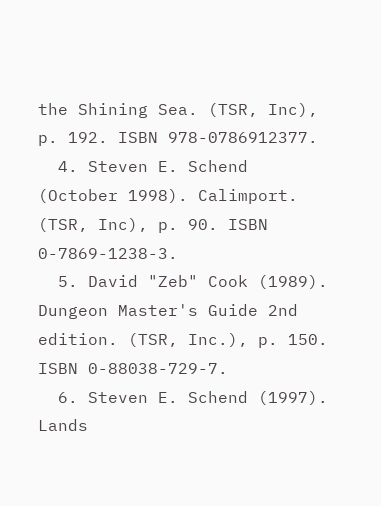the Shining Sea. (TSR, Inc), p. 192. ISBN 978-0786912377.
  4. Steven E. Schend (October 1998). Calimport. (TSR, Inc), p. 90. ISBN 0-7869-1238-3.
  5. David "Zeb" Cook (1989). Dungeon Master's Guide 2nd edition. (TSR, Inc.), p. 150. ISBN 0-88038-729-7.
  6. Steven E. Schend (1997). Lands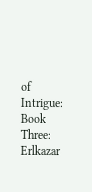of Intrigue: Book Three: Erlkazar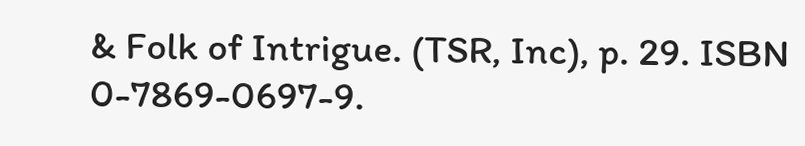& Folk of Intrigue. (TSR, Inc), p. 29. ISBN 0-7869-0697-9.